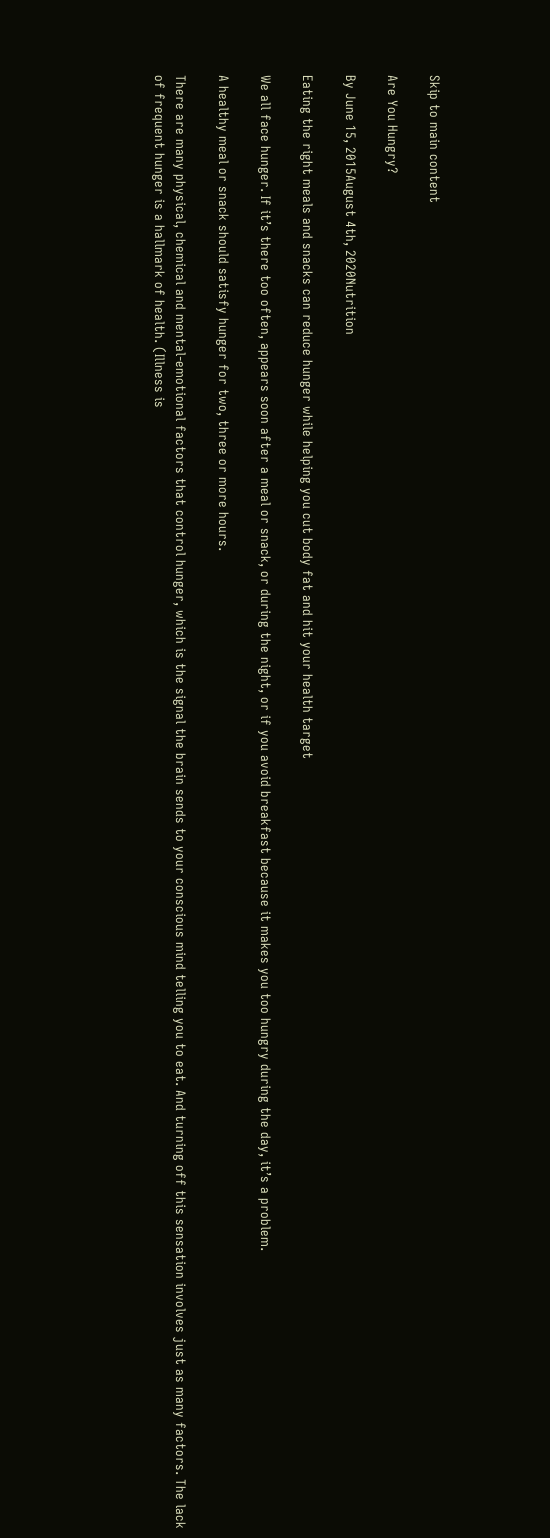Skip to main content

Are You Hungry?

By June 15, 2015August 4th, 2020Nutrition

Eating the right meals and snacks can reduce hunger while helping you cut body fat and hit your health target

We all face hunger. If it’s there too often, appears soon after a meal or snack, or during the night, or if you avoid breakfast because it makes you too hungry during the day, it’s a problem.

A healthy meal or snack should satisfy hunger for two, three or more hours.

There are many physical, chemical and mental-emotional factors that control hunger, which is the signal the brain sends to your conscious mind telling you to eat. And turning off this sensation involves just as many factors. The lack of frequent hunger is a hallmark of health. (Illness is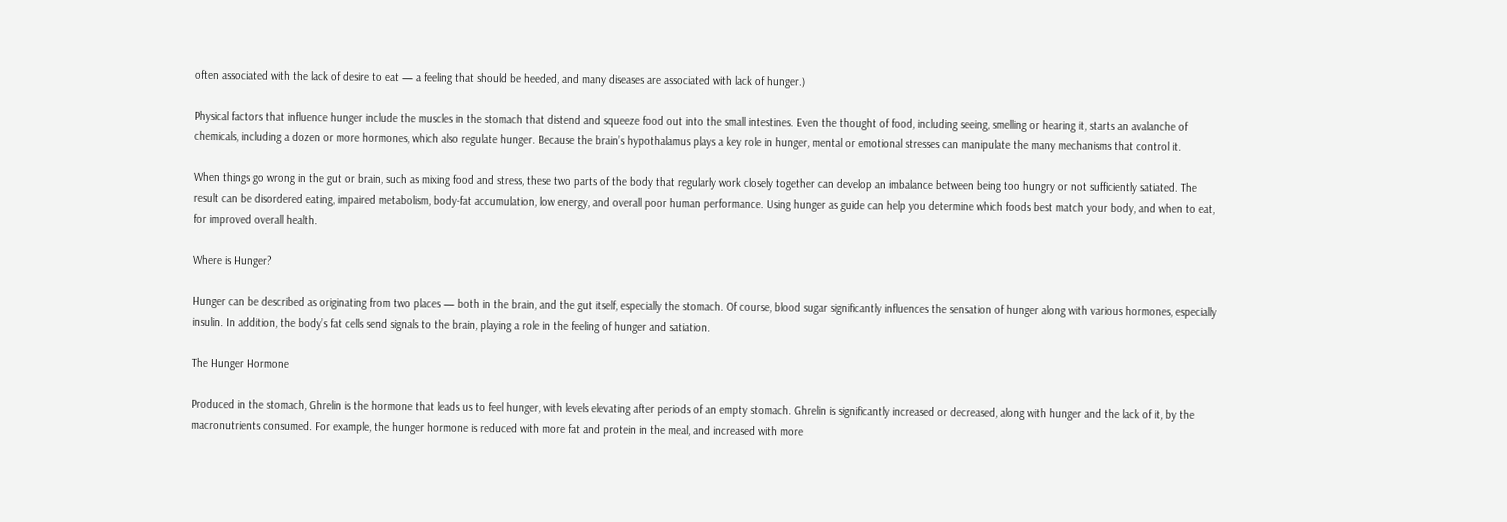often associated with the lack of desire to eat — a feeling that should be heeded, and many diseases are associated with lack of hunger.)

Physical factors that influence hunger include the muscles in the stomach that distend and squeeze food out into the small intestines. Even the thought of food, including seeing, smelling or hearing it, starts an avalanche of chemicals, including a dozen or more hormones, which also regulate hunger. Because the brain’s hypothalamus plays a key role in hunger, mental or emotional stresses can manipulate the many mechanisms that control it.

When things go wrong in the gut or brain, such as mixing food and stress, these two parts of the body that regularly work closely together can develop an imbalance between being too hungry or not sufficiently satiated. The result can be disordered eating, impaired metabolism, body-fat accumulation, low energy, and overall poor human performance. Using hunger as guide can help you determine which foods best match your body, and when to eat, for improved overall health.

Where is Hunger?

Hunger can be described as originating from two places — both in the brain, and the gut itself, especially the stomach. Of course, blood sugar significantly influences the sensation of hunger along with various hormones, especially insulin. In addition, the body’s fat cells send signals to the brain, playing a role in the feeling of hunger and satiation.

The Hunger Hormone

Produced in the stomach, Ghrelin is the hormone that leads us to feel hunger, with levels elevating after periods of an empty stomach. Ghrelin is significantly increased or decreased, along with hunger and the lack of it, by the macronutrients consumed. For example, the hunger hormone is reduced with more fat and protein in the meal, and increased with more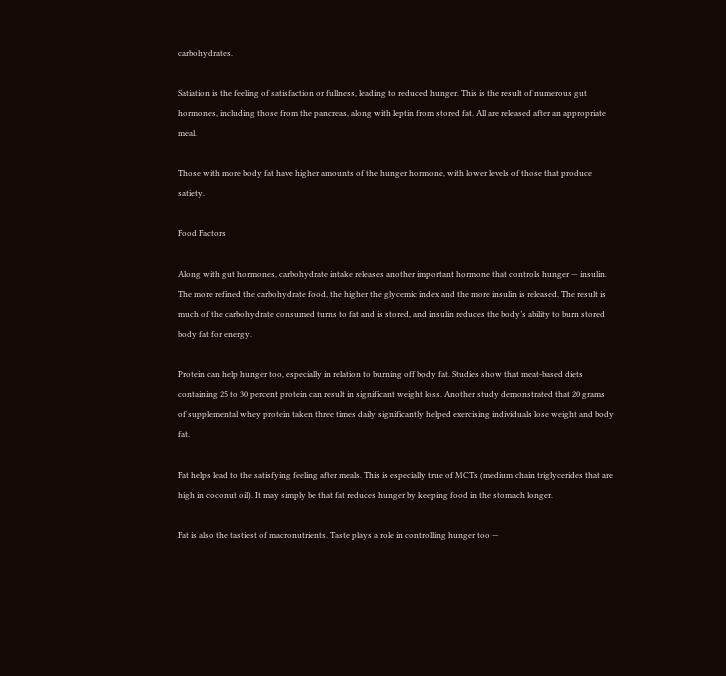carbohydrates.

Satiation is the feeling of satisfaction or fullness, leading to reduced hunger. This is the result of numerous gut hormones, including those from the pancreas, along with leptin from stored fat. All are released after an appropriate meal.

Those with more body fat have higher amounts of the hunger hormone, with lower levels of those that produce satiety.

Food Factors

Along with gut hormones, carbohydrate intake releases another important hormone that controls hunger — insulin. The more refined the carbohydrate food, the higher the glycemic index and the more insulin is released. The result is much of the carbohydrate consumed turns to fat and is stored, and insulin reduces the body’s ability to burn stored body fat for energy.

Protein can help hunger too, especially in relation to burning off body fat. Studies show that meat-based diets containing 25 to 30 percent protein can result in significant weight loss. Another study demonstrated that 20 grams of supplemental whey protein taken three times daily significantly helped exercising individuals lose weight and body fat.

Fat helps lead to the satisfying feeling after meals. This is especially true of MCTs (medium chain triglycerides that are high in coconut oil). It may simply be that fat reduces hunger by keeping food in the stomach longer.

Fat is also the tastiest of macronutrients. Taste plays a role in controlling hunger too —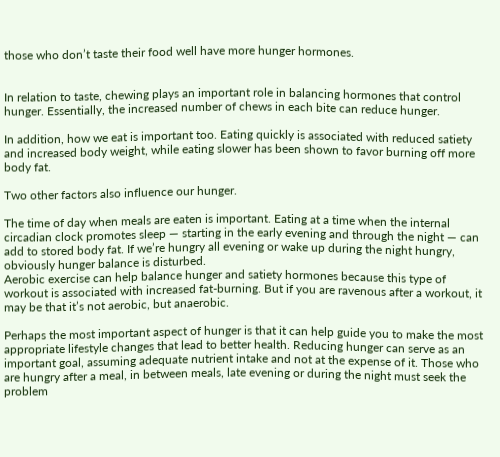those who don’t taste their food well have more hunger hormones.


In relation to taste, chewing plays an important role in balancing hormones that control hunger. Essentially, the increased number of chews in each bite can reduce hunger.

In addition, how we eat is important too. Eating quickly is associated with reduced satiety and increased body weight, while eating slower has been shown to favor burning off more body fat.

Two other factors also influence our hunger.

The time of day when meals are eaten is important. Eating at a time when the internal circadian clock promotes sleep — starting in the early evening and through the night — can add to stored body fat. If we’re hungry all evening or wake up during the night hungry, obviously hunger balance is disturbed.
Aerobic exercise can help balance hunger and satiety hormones because this type of workout is associated with increased fat-burning. But if you are ravenous after a workout, it may be that it’s not aerobic, but anaerobic.

Perhaps the most important aspect of hunger is that it can help guide you to make the most appropriate lifestyle changes that lead to better health. Reducing hunger can serve as an important goal, assuming adequate nutrient intake and not at the expense of it. Those who are hungry after a meal, in between meals, late evening or during the night must seek the problem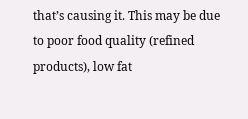that’s causing it. This may be due to poor food quality (refined products), low fat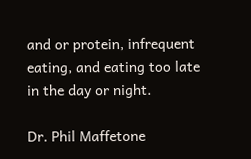and or protein, infrequent eating, and eating too late in the day or night.

Dr. Phil Maffetone